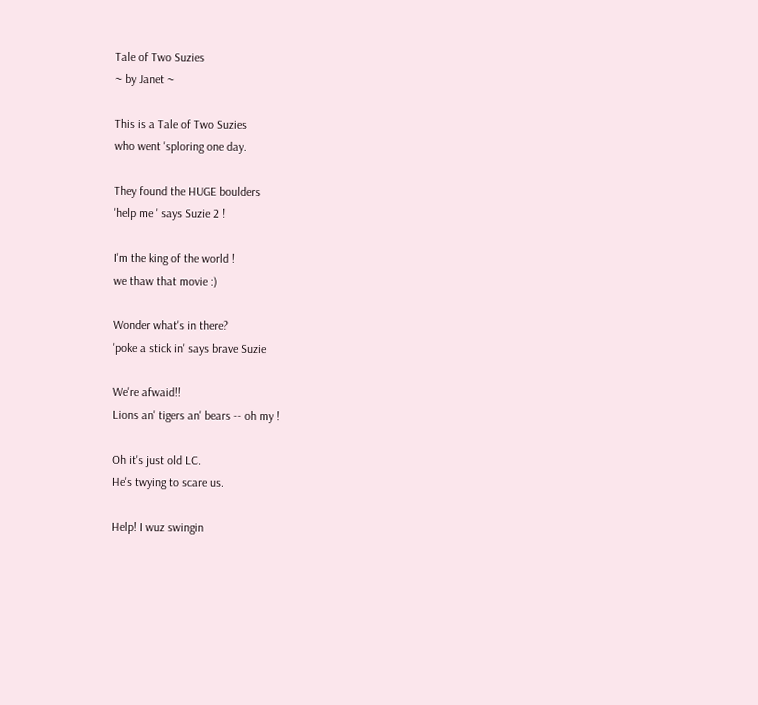Tale of Two Suzies
~ by Janet ~

This is a Tale of Two Suzies
who went 'sploring one day.

They found the HUGE boulders
'help me ' says Suzie 2 !

I'm the king of the world !
we thaw that movie :)

Wonder what's in there?
'poke a stick in' says brave Suzie

We're afwaid!!
Lions an' tigers an' bears -- oh my !

Oh it's just old LC.
He's twying to scare us.

Help! I wuz swingin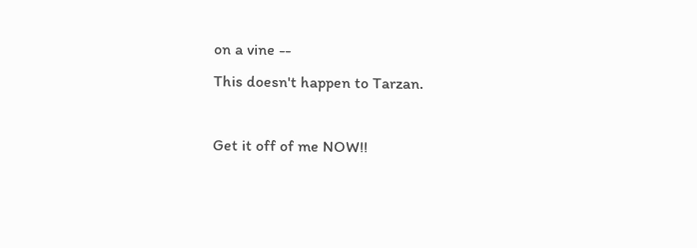on a vine --
This doesn't happen to Tarzan.

Get it off of me NOW!!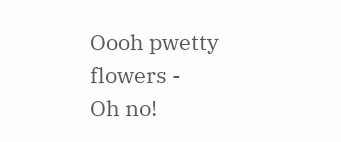Oooh pwetty flowers -
Oh no!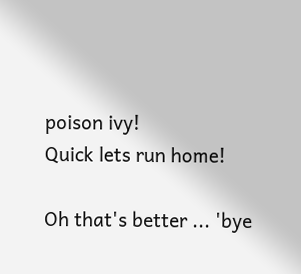poison ivy!
Quick lets run home!

Oh that's better ... 'bye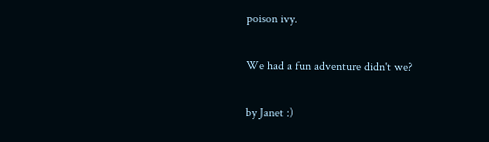poison ivy.

We had a fun adventure didn't we?

by Janet :)